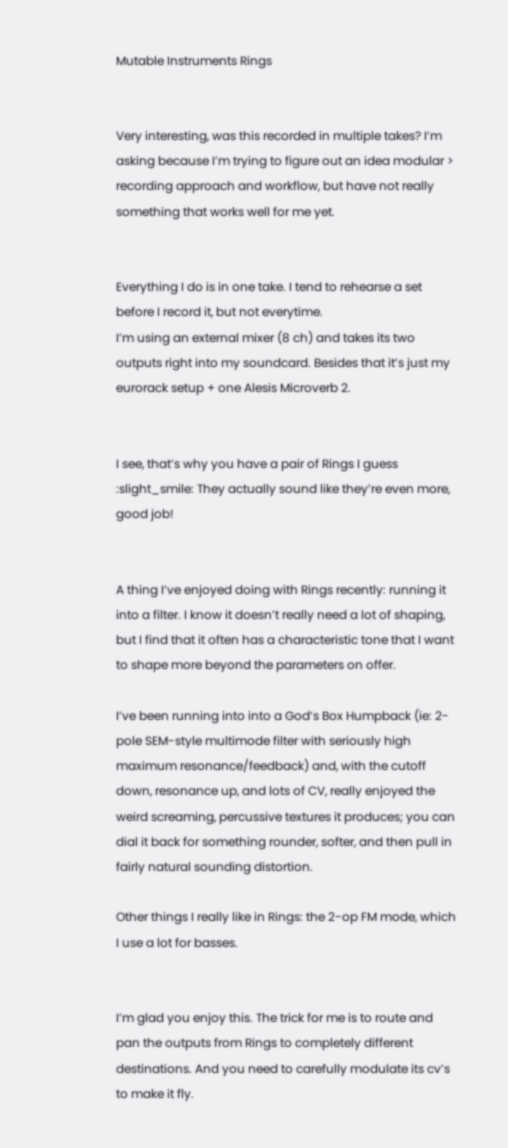Mutable Instruments Rings


Very interesting, was this recorded in multiple takes? I’m asking because I’m trying to figure out an idea modular > recording approach and workflow, but have not really something that works well for me yet.


Everything I do is in one take. I tend to rehearse a set before I record it, but not everytime.
I’m using an external mixer (8 ch) and takes its two outputs right into my soundcard. Besides that it’s just my eurorack setup + one Alesis Microverb 2.


I see, that’s why you have a pair of Rings I guess :slight_smile: They actually sound like they’re even more, good job!


A thing I’ve enjoyed doing with Rings recently: running it into a filter. I know it doesn’t really need a lot of shaping, but I find that it often has a characteristic tone that I want to shape more beyond the parameters on offer.

I’ve been running into into a God’s Box Humpback (ie: 2-pole SEM-style multimode filter with seriously high maximum resonance/feedback) and, with the cutoff down, resonance up, and lots of CV, really enjoyed the weird screaming, percussive textures it produces; you can dial it back for something rounder, softer, and then pull in fairly natural sounding distortion.

Other things I really like in Rings: the 2-op FM mode, which I use a lot for basses.


I’m glad you enjoy this. The trick for me is to route and pan the outputs from Rings to completely different destinations. And you need to carefully modulate its cv’s to make it fly.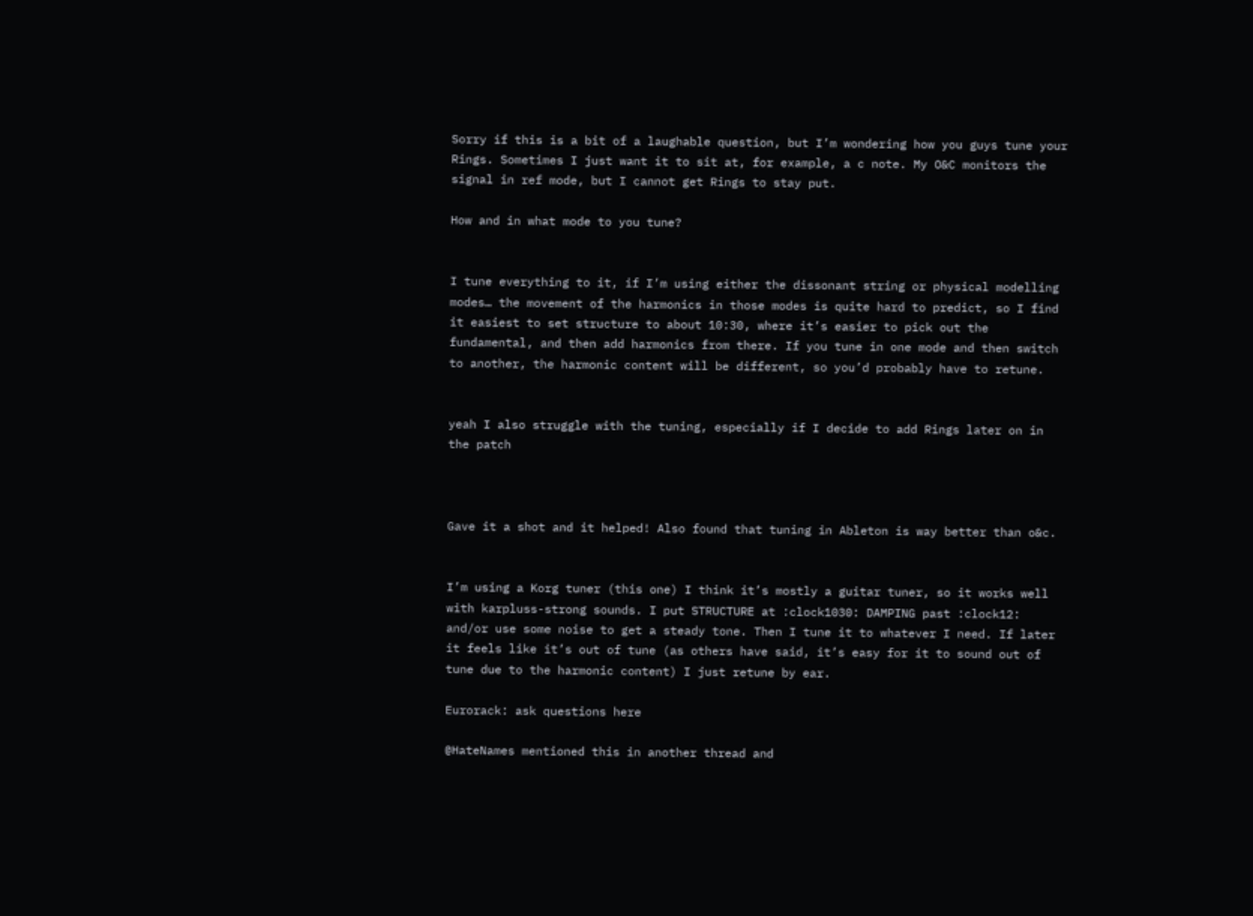Sorry if this is a bit of a laughable question, but I’m wondering how you guys tune your Rings. Sometimes I just want it to sit at, for example, a c note. My O&C monitors the signal in ref mode, but I cannot get Rings to stay put.

How and in what mode to you tune?


I tune everything to it, if I’m using either the dissonant string or physical modelling modes… the movement of the harmonics in those modes is quite hard to predict, so I find it easiest to set structure to about 10:30, where it’s easier to pick out the fundamental, and then add harmonics from there. If you tune in one mode and then switch to another, the harmonic content will be different, so you’d probably have to retune.


yeah I also struggle with the tuning, especially if I decide to add Rings later on in the patch



Gave it a shot and it helped! Also found that tuning in Ableton is way better than o&c.


I’m using a Korg tuner (this one) I think it’s mostly a guitar tuner, so it works well with karpluss-strong sounds. I put STRUCTURE at :clock1030: DAMPING past :clock12: and/or use some noise to get a steady tone. Then I tune it to whatever I need. If later it feels like it’s out of tune (as others have said, it’s easy for it to sound out of tune due to the harmonic content) I just retune by ear.

Eurorack: ask questions here

@HateNames mentioned this in another thread and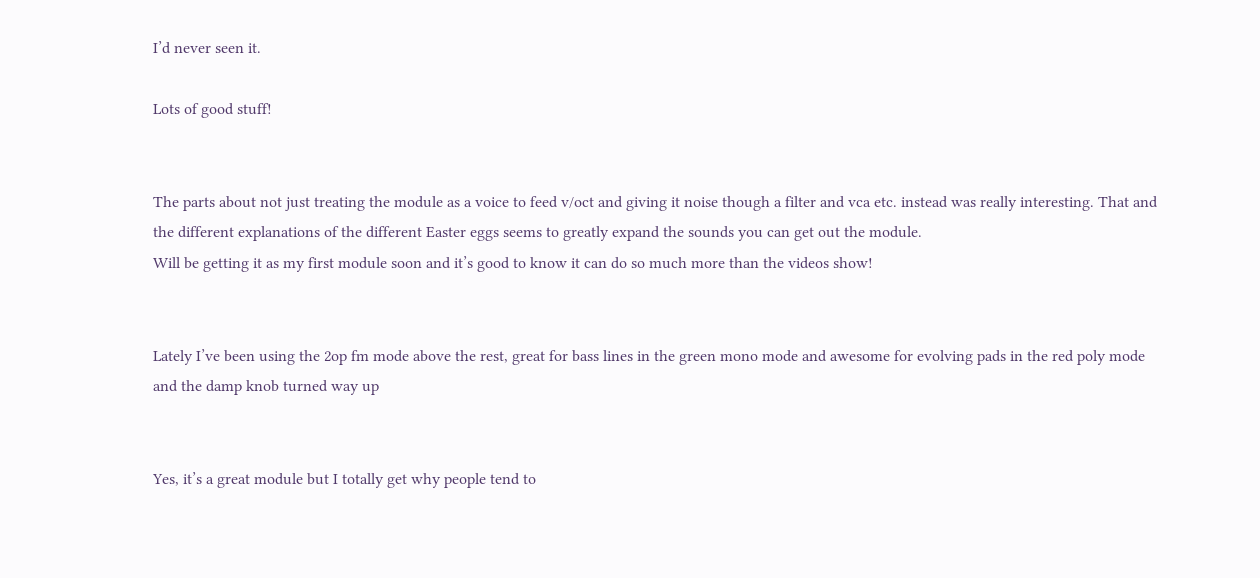I’d never seen it.

Lots of good stuff!


The parts about not just treating the module as a voice to feed v/oct and giving it noise though a filter and vca etc. instead was really interesting. That and the different explanations of the different Easter eggs seems to greatly expand the sounds you can get out the module.
Will be getting it as my first module soon and it’s good to know it can do so much more than the videos show!


Lately I’ve been using the 2op fm mode above the rest, great for bass lines in the green mono mode and awesome for evolving pads in the red poly mode and the damp knob turned way up


Yes, it’s a great module but I totally get why people tend to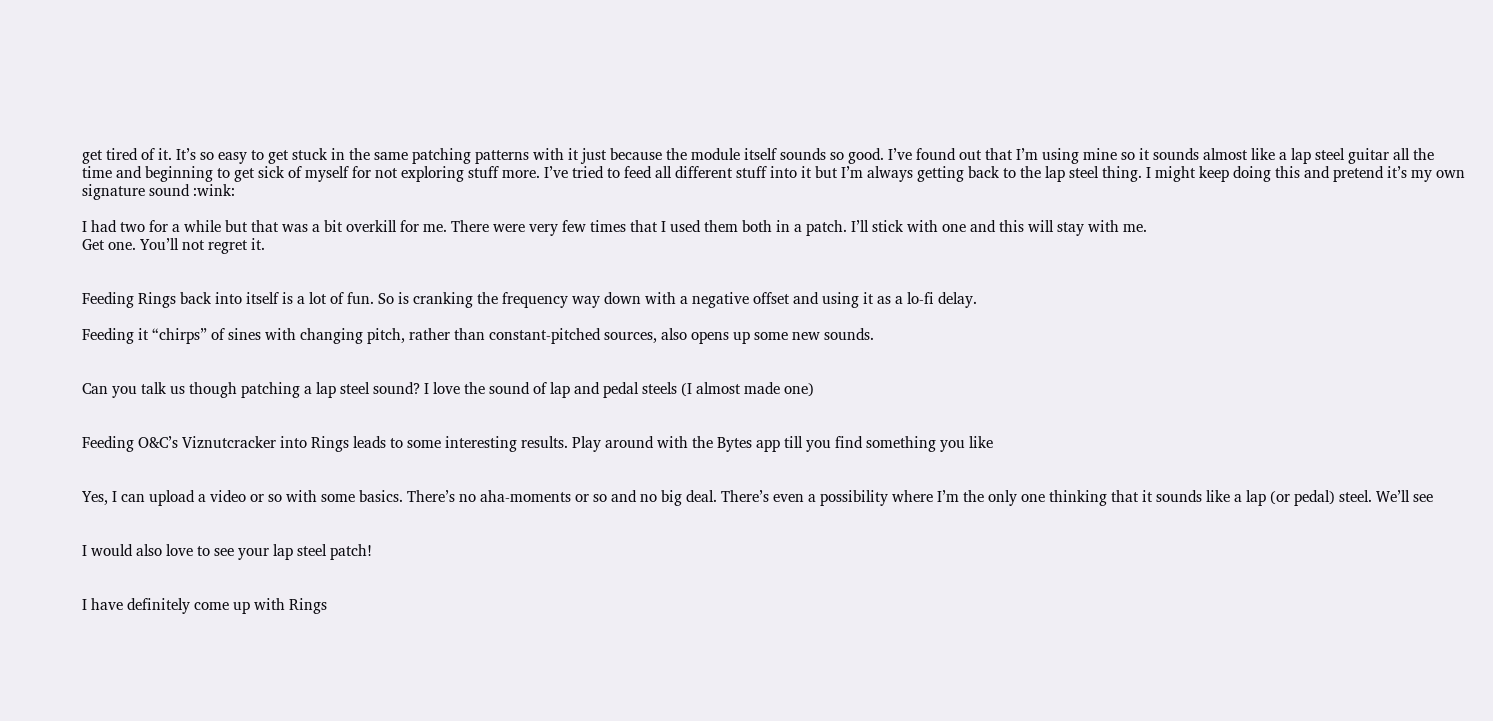get tired of it. It’s so easy to get stuck in the same patching patterns with it just because the module itself sounds so good. I’ve found out that I’m using mine so it sounds almost like a lap steel guitar all the time and beginning to get sick of myself for not exploring stuff more. I’ve tried to feed all different stuff into it but I’m always getting back to the lap steel thing. I might keep doing this and pretend it’s my own signature sound :wink:

I had two for a while but that was a bit overkill for me. There were very few times that I used them both in a patch. I’ll stick with one and this will stay with me.
Get one. You’ll not regret it.


Feeding Rings back into itself is a lot of fun. So is cranking the frequency way down with a negative offset and using it as a lo-fi delay.

Feeding it “chirps” of sines with changing pitch, rather than constant-pitched sources, also opens up some new sounds.


Can you talk us though patching a lap steel sound? I love the sound of lap and pedal steels (I almost made one)


Feeding O&C’s Viznutcracker into Rings leads to some interesting results. Play around with the Bytes app till you find something you like


Yes, I can upload a video or so with some basics. There’s no aha-moments or so and no big deal. There’s even a possibility where I’m the only one thinking that it sounds like a lap (or pedal) steel. We’ll see


I would also love to see your lap steel patch!


I have definitely come up with Rings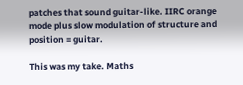patches that sound guitar-like. IIRC orange mode plus slow modulation of structure and position = guitar.

This was my take. Maths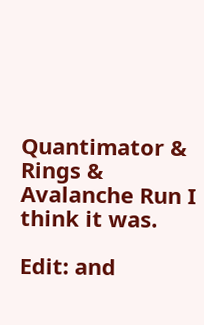Quantimator & Rings & Avalanche Run I think it was.

Edit: and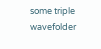some triple wavefolder